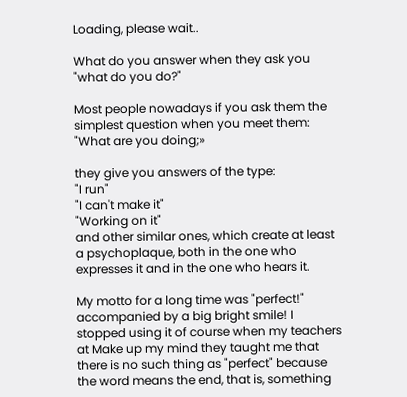Loading, please wait..

What do you answer when they ask you "what do you do?"

Most people nowadays if you ask them the simplest question when you meet them:
"What are you doing;»

they give you answers of the type:
"I run"
"I can't make it"
"Working on it"
and other similar ones, which create at least a psychoplaque, both in the one who expresses it and in the one who hears it.

My motto for a long time was "perfect!" accompanied by a big bright smile! I stopped using it of course when my teachers at Make up my mind they taught me that there is no such thing as "perfect" because the word means the end, that is, something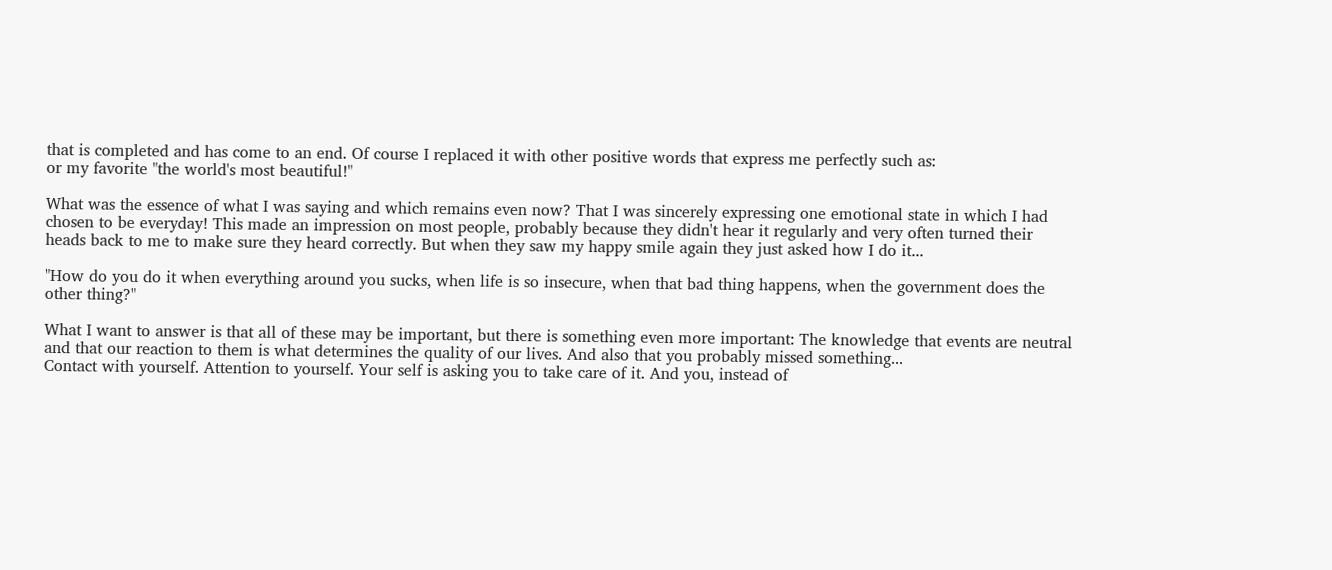that is completed and has come to an end. Of course I replaced it with other positive words that express me perfectly such as:
or my favorite "the world's most beautiful!"

What was the essence of what I was saying and which remains even now? That I was sincerely expressing one emotional state in which I had chosen to be everyday! This made an impression on most people, probably because they didn't hear it regularly and very often turned their heads back to me to make sure they heard correctly. But when they saw my happy smile again they just asked how I do it...

"How do you do it when everything around you sucks, when life is so insecure, when that bad thing happens, when the government does the other thing?"

What I want to answer is that all of these may be important, but there is something even more important: The knowledge that events are neutral and that our reaction to them is what determines the quality of our lives. And also that you probably missed something...
Contact with yourself. Attention to yourself. Your self is asking you to take care of it. And you, instead of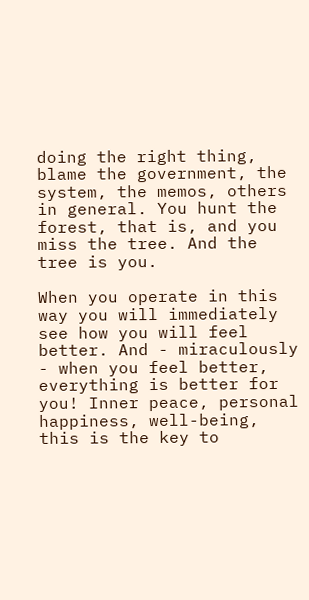doing the right thing, blame the government, the system, the memos, others in general. You hunt the forest, that is, and you miss the tree. And the tree is you.

When you operate in this way you will immediately see how you will feel better. And - miraculously - when you feel better, everything is better for you! Inner peace, personal happiness, well-being, this is the key to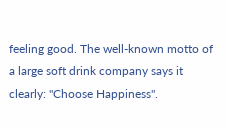feeling good. The well-known motto of a large soft drink company says it clearly: "Choose Happiness".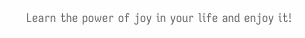Learn the power of joy in your life and enjoy it!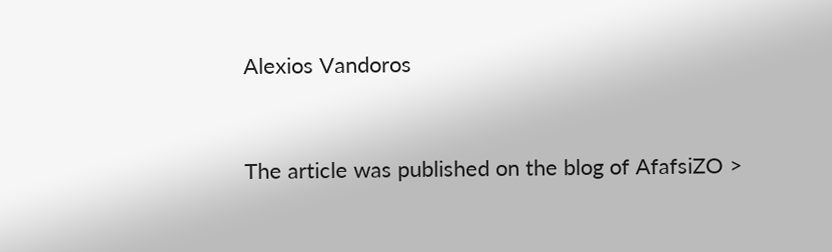Alexios Vandoros


The article was published on the blog of AfafsiZO >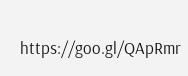https://goo.gl/QApRmr